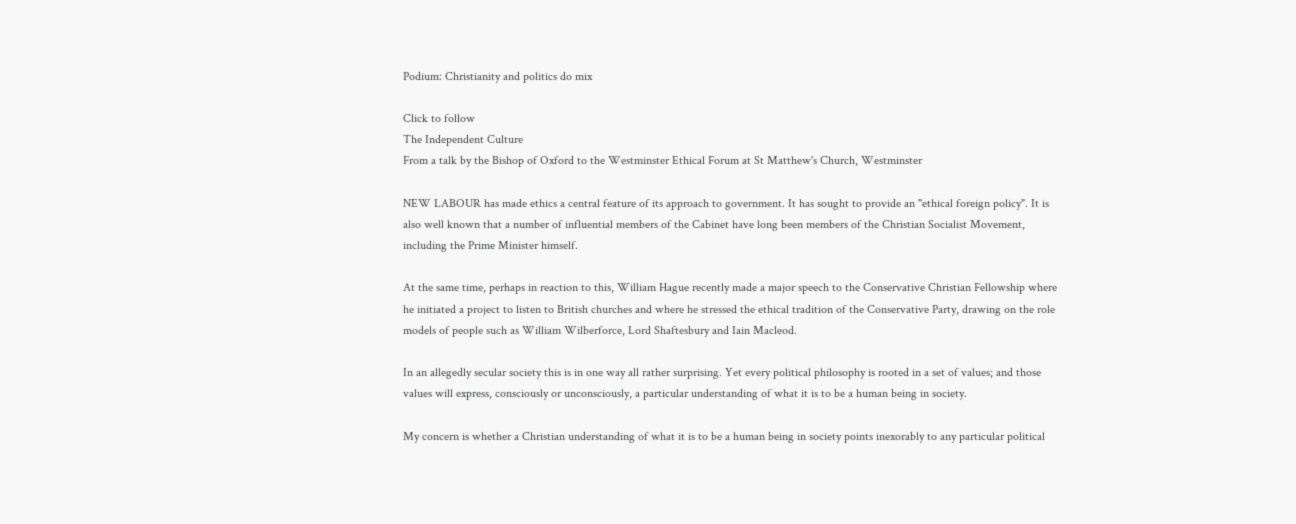Podium: Christianity and politics do mix

Click to follow
The Independent Culture
From a talk by the Bishop of Oxford to the Westminster Ethical Forum at St Matthew's Church, Westminster

NEW LABOUR has made ethics a central feature of its approach to government. It has sought to provide an "ethical foreign policy". It is also well known that a number of influential members of the Cabinet have long been members of the Christian Socialist Movement, including the Prime Minister himself.

At the same time, perhaps in reaction to this, William Hague recently made a major speech to the Conservative Christian Fellowship where he initiated a project to listen to British churches and where he stressed the ethical tradition of the Conservative Party, drawing on the role models of people such as William Wilberforce, Lord Shaftesbury and Iain Macleod.

In an allegedly secular society this is in one way all rather surprising. Yet every political philosophy is rooted in a set of values; and those values will express, consciously or unconsciously, a particular understanding of what it is to be a human being in society.

My concern is whether a Christian understanding of what it is to be a human being in society points inexorably to any particular political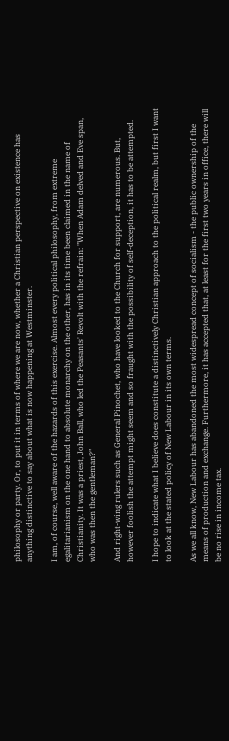philosophy or party. Or, to put it in terms of where we are now, whether a Christian perspective on existence has anything distinctive to say about what is now happening at Westminster.

I am, of course, well aware of the hazards of this exercise. Almost every political philosophy, from extreme egalitarianism on the one hand to absolute monarchy on the other, has in its time been claimed in the name of Christianity. It was a priest, John Ball, who led the Peasants' Revolt with the refrain: "When Adam delved and Eve span, who was then the gentleman?"

And right-wing rulers such as General Pinochet, who have looked to the Church for support, are numerous. But, however foolish the attempt might seem and so fraught with the possibility of self-deception, it has to be attempted.

I hope to indicate what I believe does constitute a distinctively Christian approach to the political realm, but first I want to look at the stated policy of New Labour in its own terms.

As we all know, New Labour has abandoned the most widespread concept of socialism - the public ownership of the means of production and exchange. Furthermore, it has accepted that, at least for the first two years in office, there will be no rise in income tax.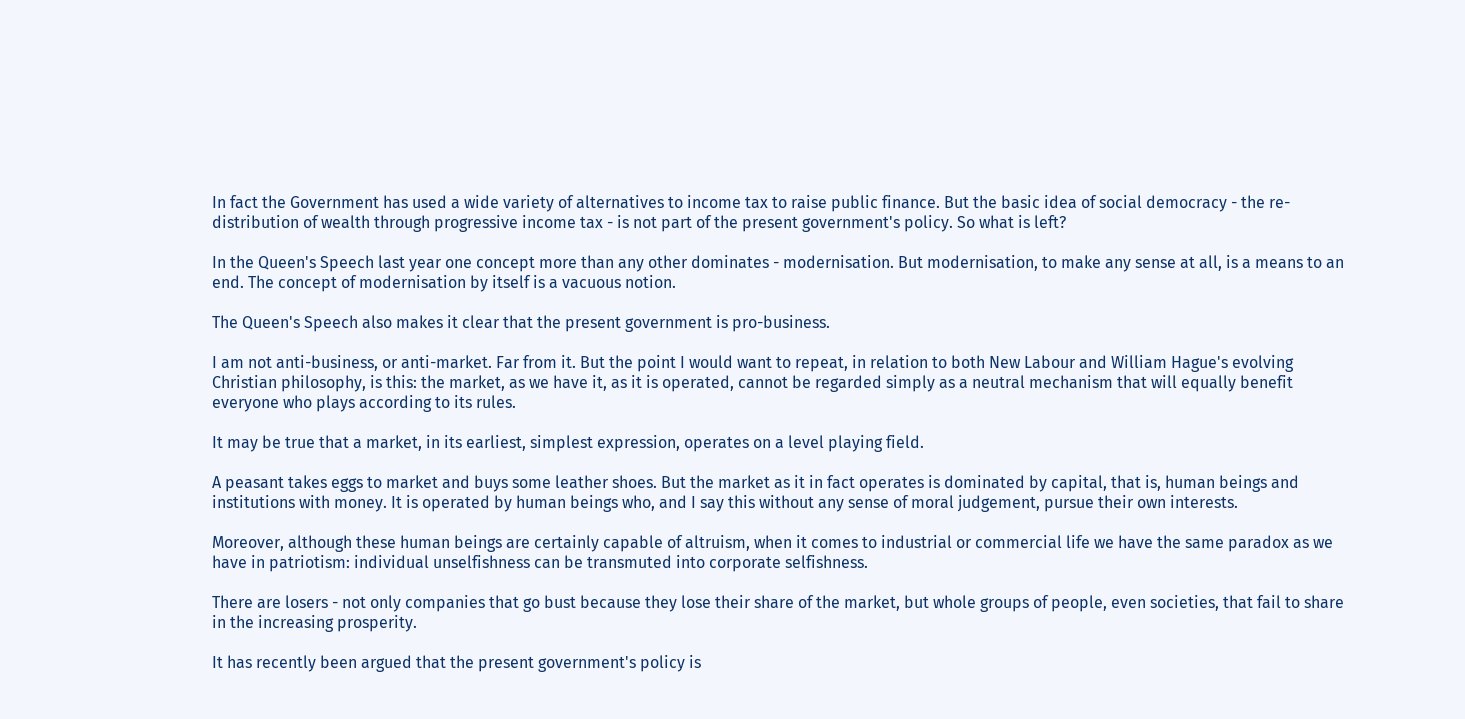In fact the Government has used a wide variety of alternatives to income tax to raise public finance. But the basic idea of social democracy - the re-distribution of wealth through progressive income tax - is not part of the present government's policy. So what is left?

In the Queen's Speech last year one concept more than any other dominates - modernisation. But modernisation, to make any sense at all, is a means to an end. The concept of modernisation by itself is a vacuous notion.

The Queen's Speech also makes it clear that the present government is pro-business.

I am not anti-business, or anti-market. Far from it. But the point I would want to repeat, in relation to both New Labour and William Hague's evolving Christian philosophy, is this: the market, as we have it, as it is operated, cannot be regarded simply as a neutral mechanism that will equally benefit everyone who plays according to its rules.

It may be true that a market, in its earliest, simplest expression, operates on a level playing field.

A peasant takes eggs to market and buys some leather shoes. But the market as it in fact operates is dominated by capital, that is, human beings and institutions with money. It is operated by human beings who, and I say this without any sense of moral judgement, pursue their own interests.

Moreover, although these human beings are certainly capable of altruism, when it comes to industrial or commercial life we have the same paradox as we have in patriotism: individual unselfishness can be transmuted into corporate selfishness.

There are losers - not only companies that go bust because they lose their share of the market, but whole groups of people, even societies, that fail to share in the increasing prosperity.

It has recently been argued that the present government's policy is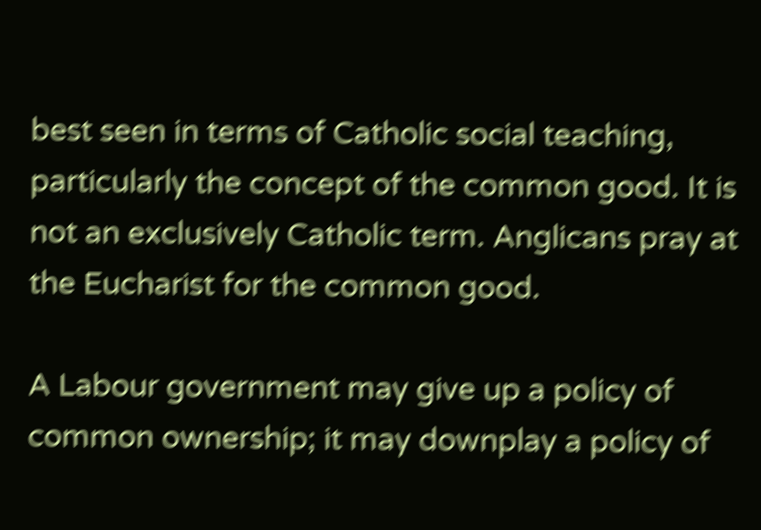best seen in terms of Catholic social teaching, particularly the concept of the common good. It is not an exclusively Catholic term. Anglicans pray at the Eucharist for the common good.

A Labour government may give up a policy of common ownership; it may downplay a policy of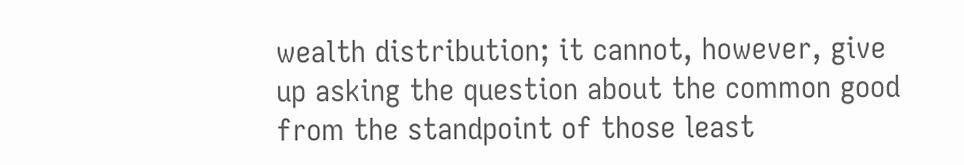wealth distribution; it cannot, however, give up asking the question about the common good from the standpoint of those least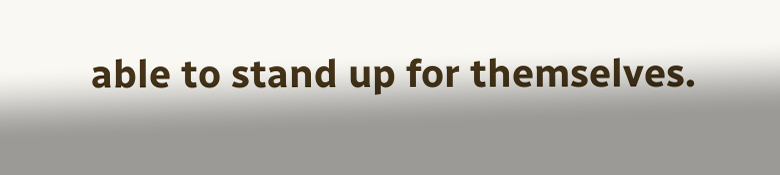able to stand up for themselves.